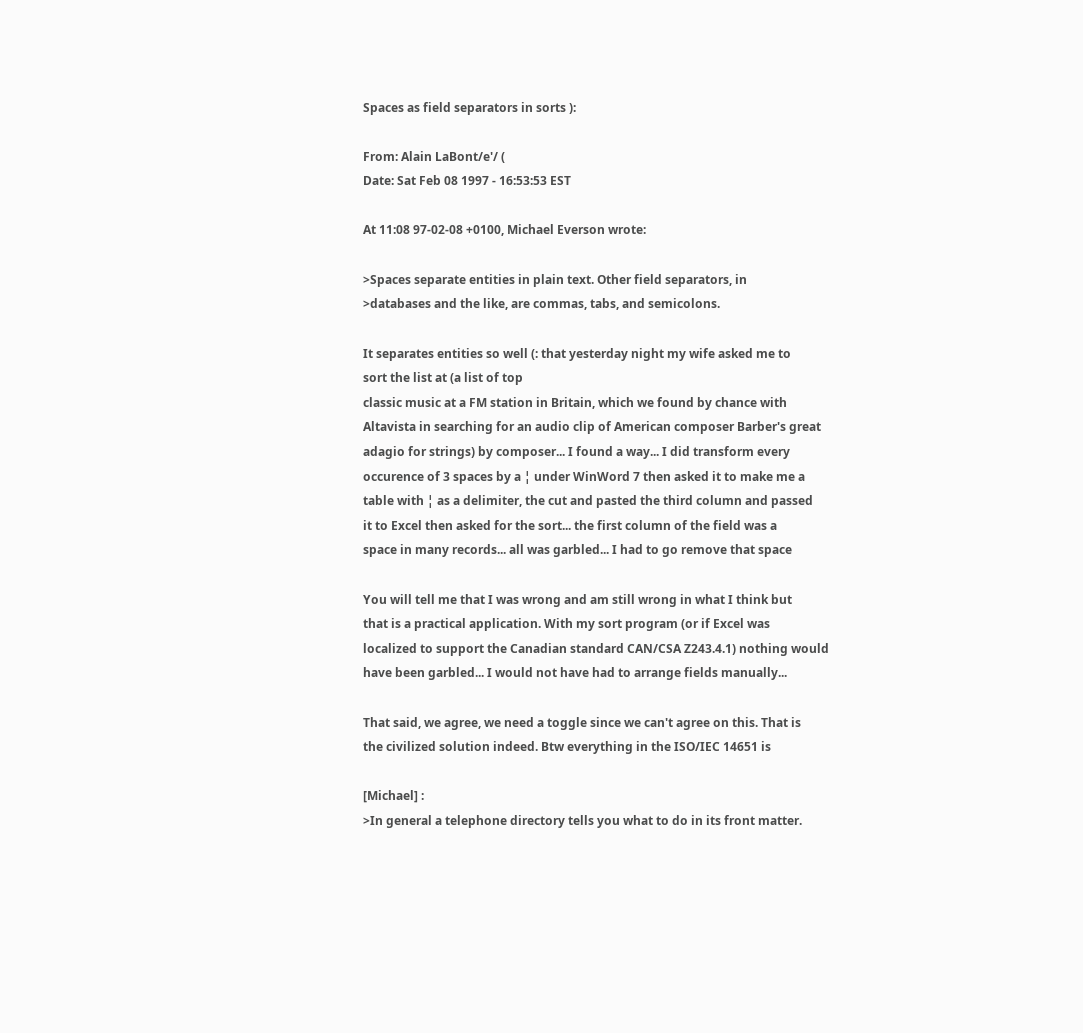Spaces as field separators in sorts ):

From: Alain LaBont/e'/ (
Date: Sat Feb 08 1997 - 16:53:53 EST

At 11:08 97-02-08 +0100, Michael Everson wrote:

>Spaces separate entities in plain text. Other field separators, in
>databases and the like, are commas, tabs, and semicolons.

It separates entities so well (: that yesterday night my wife asked me to
sort the list at (a list of top
classic music at a FM station in Britain, which we found by chance with
Altavista in searching for an audio clip of American composer Barber's great
adagio for strings) by composer... I found a way... I did transform every
occurence of 3 spaces by a ¦ under WinWord 7 then asked it to make me a
table with ¦ as a delimiter, the cut and pasted the third column and passed
it to Excel then asked for the sort... the first column of the field was a
space in many records... all was garbled... I had to go remove that space

You will tell me that I was wrong and am still wrong in what I think but
that is a practical application. With my sort program (or if Excel was
localized to support the Canadian standard CAN/CSA Z243.4.1) nothing would
have been garbled... I would not have had to arrange fields manually...

That said, we agree, we need a toggle since we can't agree on this. That is
the civilized solution indeed. Btw everything in the ISO/IEC 14651 is

[Michael] :
>In general a telephone directory tells you what to do in its front matter.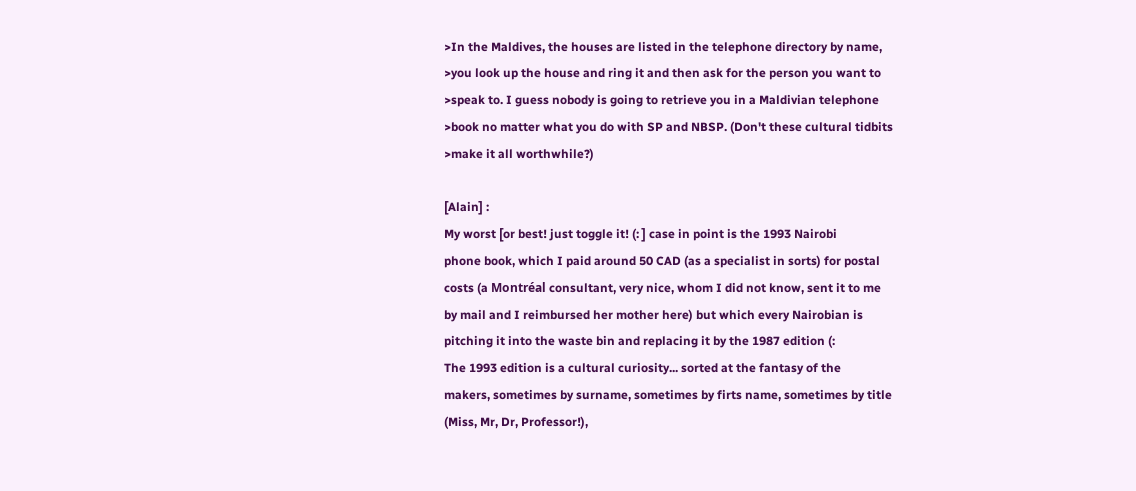>In the Maldives, the houses are listed in the telephone directory by name,
>you look up the house and ring it and then ask for the person you want to
>speak to. I guess nobody is going to retrieve you in a Maldivian telephone
>book no matter what you do with SP and NBSP. (Don't these cultural tidbits
>make it all worthwhile?)

[Alain] :
My worst [or best! just toggle it! (: ] case in point is the 1993 Nairobi
phone book, which I paid around 50 CAD (as a specialist in sorts) for postal
costs (a Montréal consultant, very nice, whom I did not know, sent it to me
by mail and I reimbursed her mother here) but which every Nairobian is
pitching it into the waste bin and replacing it by the 1987 edition (:
The 1993 edition is a cultural curiosity... sorted at the fantasy of the
makers, sometimes by surname, sometimes by firts name, sometimes by title
(Miss, Mr, Dr, Professor!),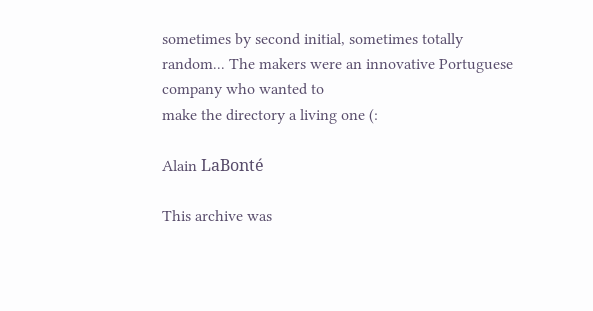sometimes by second initial, sometimes totally
random... The makers were an innovative Portuguese company who wanted to
make the directory a living one (:

Alain LaBonté

This archive was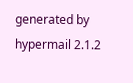generated by hypermail 2.1.2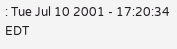: Tue Jul 10 2001 - 17:20:34 EDT